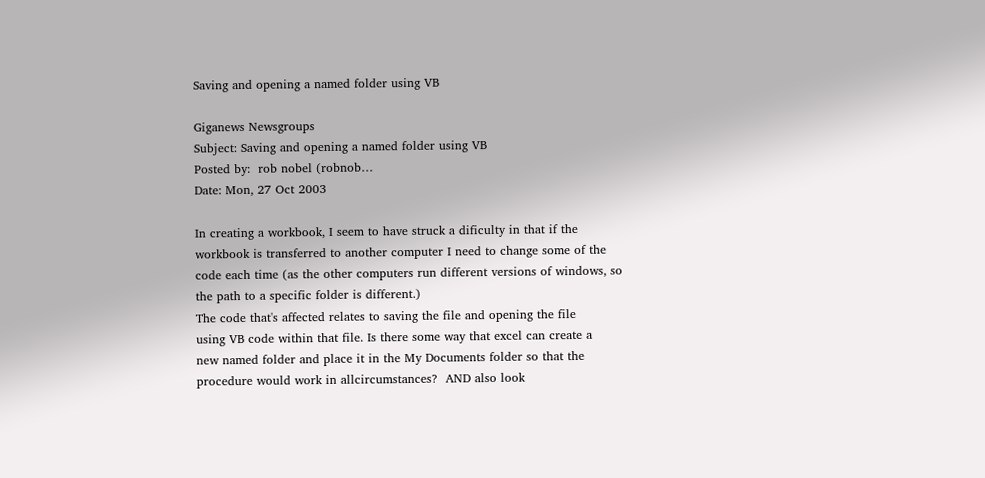Saving and opening a named folder using VB

Giganews Newsgroups
Subject: Saving and opening a named folder using VB
Posted by:  rob nobel (robnob…
Date: Mon, 27 Oct 2003

In creating a workbook, I seem to have struck a dificulty in that if the
workbook is transferred to another computer I need to change some of the
code each time (as the other computers run different versions of windows, so
the path to a specific folder is different.)
The code that's affected relates to saving the file and opening the file
using VB code within that file. Is there some way that excel can create a
new named folder and place it in the My Documents folder so that the
procedure would work in allcircumstances?  AND also look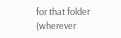for that folder
(wherever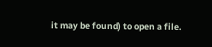it may be found) to open a file.